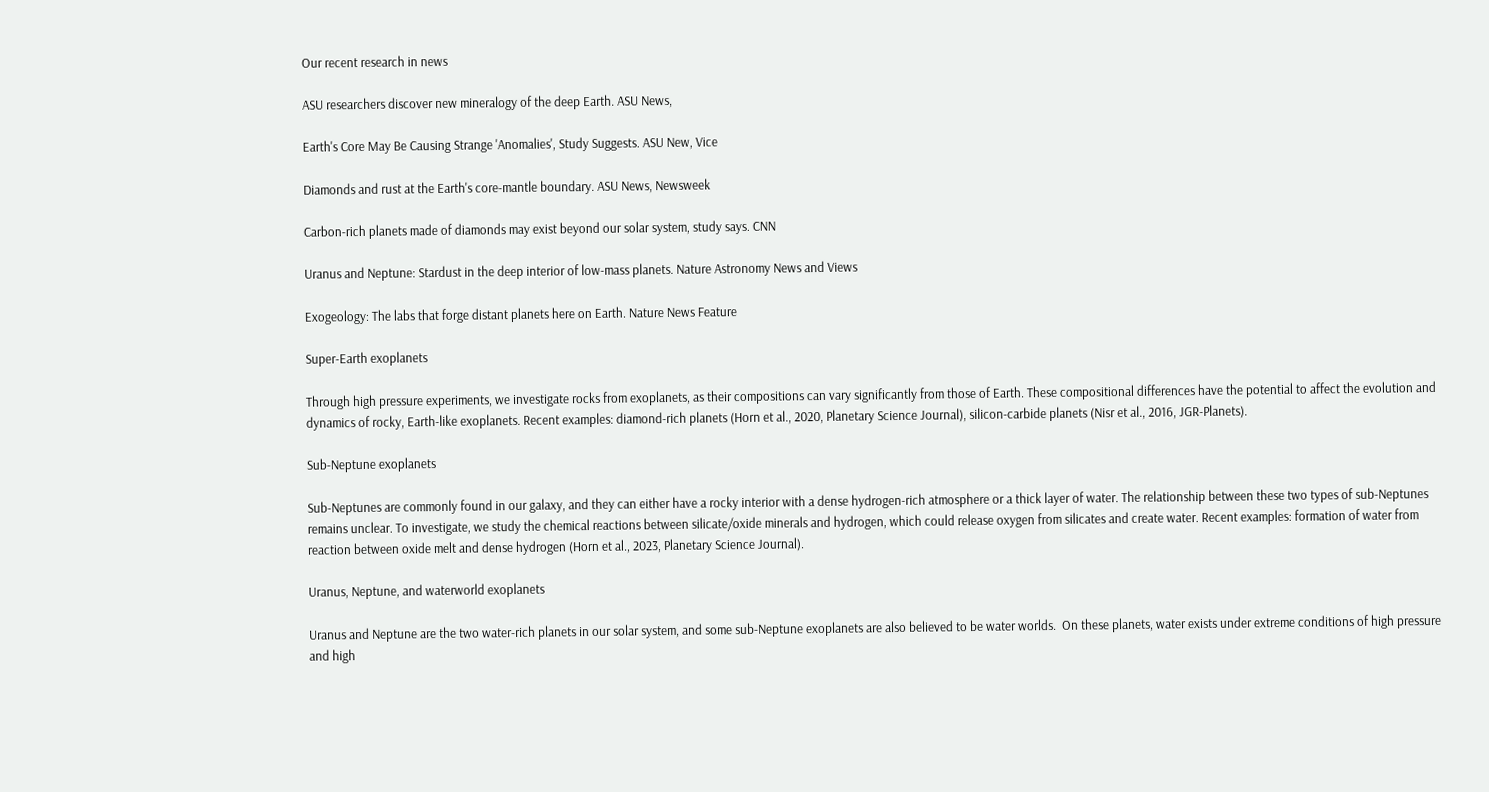Our recent research in news

ASU researchers discover new mineralogy of the deep Earth. ASU News,

Earth's Core May Be Causing Strange 'Anomalies', Study Suggests. ASU New, Vice

Diamonds and rust at the Earth's core-mantle boundary. ASU News, Newsweek

Carbon-rich planets made of diamonds may exist beyond our solar system, study says. CNN

Uranus and Neptune: Stardust in the deep interior of low-mass planets. Nature Astronomy News and Views

Exogeology: The labs that forge distant planets here on Earth. Nature News Feature

Super-Earth exoplanets

Through high pressure experiments, we investigate rocks from exoplanets, as their compositions can vary significantly from those of Earth. These compositional differences have the potential to affect the evolution and dynamics of rocky, Earth-like exoplanets. Recent examples: diamond-rich planets (Horn et al., 2020, Planetary Science Journal), silicon-carbide planets (Nisr et al., 2016, JGR-Planets).

Sub-Neptune exoplanets

Sub-Neptunes are commonly found in our galaxy, and they can either have a rocky interior with a dense hydrogen-rich atmosphere or a thick layer of water. The relationship between these two types of sub-Neptunes remains unclear. To investigate, we study the chemical reactions between silicate/oxide minerals and hydrogen, which could release oxygen from silicates and create water. Recent examples: formation of water from reaction between oxide melt and dense hydrogen (Horn et al., 2023, Planetary Science Journal).

Uranus, Neptune, and waterworld exoplanets

Uranus and Neptune are the two water-rich planets in our solar system, and some sub-Neptune exoplanets are also believed to be water worlds.  On these planets, water exists under extreme conditions of high pressure and high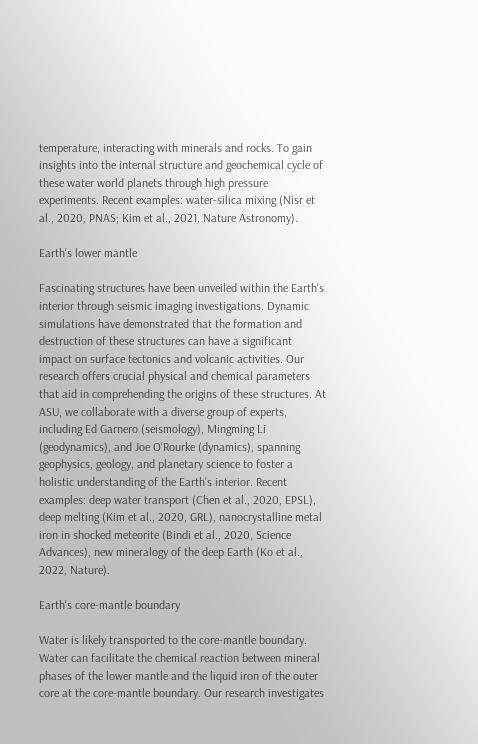temperature, interacting with minerals and rocks. To gain insights into the internal structure and geochemical cycle of these water world planets through high pressure experiments. Recent examples: water-silica mixing (Nisr et al., 2020, PNAS; Kim et al., 2021, Nature Astronomy).

Earth's lower mantle

Fascinating structures have been unveiled within the Earth's interior through seismic imaging investigations. Dynamic simulations have demonstrated that the formation and destruction of these structures can have a significant impact on surface tectonics and volcanic activities. Our research offers crucial physical and chemical parameters that aid in comprehending the origins of these structures. At ASU, we collaborate with a diverse group of experts, including Ed Garnero (seismology), Mingming Li (geodynamics), and Joe O'Rourke (dynamics), spanning geophysics, geology, and planetary science to foster a holistic understanding of the Earth's interior. Recent examples: deep water transport (Chen et al., 2020, EPSL), deep melting (Kim et al., 2020, GRL), nanocrystalline metal iron in shocked meteorite (Bindi et al., 2020, Science Advances), new mineralogy of the deep Earth (Ko et al., 2022, Nature).

Earth's core-mantle boundary

Water is likely transported to the core-mantle boundary.  Water can facilitate the chemical reaction between mineral phases of the lower mantle and the liquid iron of the outer core at the core-mantle boundary. Our research investigates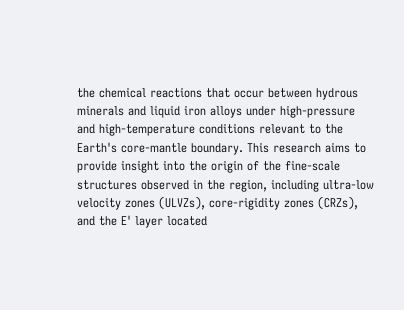the chemical reactions that occur between hydrous minerals and liquid iron alloys under high-pressure and high-temperature conditions relevant to the Earth's core-mantle boundary. This research aims to provide insight into the origin of the fine-scale structures observed in the region, including ultra-low velocity zones (ULVZs), core-rigidity zones (CRZs), and the E' layer located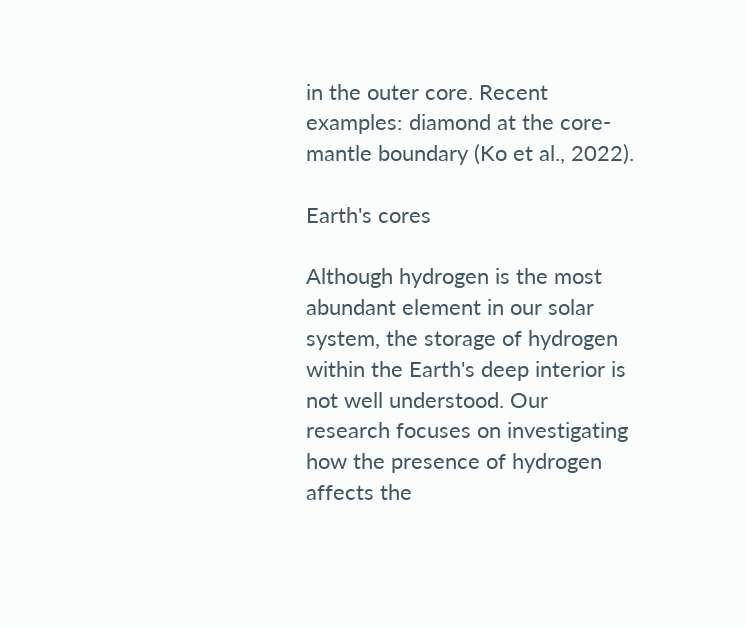in the outer core. Recent examples: diamond at the core-mantle boundary (Ko et al., 2022).

Earth's cores

Although hydrogen is the most abundant element in our solar system, the storage of hydrogen within the Earth's deep interior is not well understood. Our research focuses on investigating how the presence of hydrogen affects the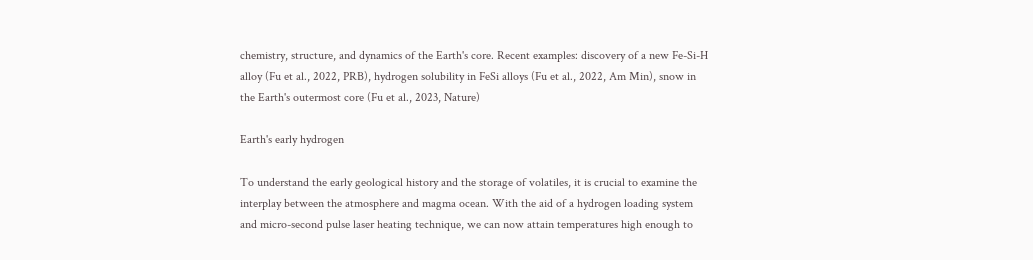chemistry, structure, and dynamics of the Earth's core. Recent examples: discovery of a new Fe-Si-H alloy (Fu et al., 2022, PRB), hydrogen solubility in FeSi alloys (Fu et al., 2022, Am Min), snow in the Earth's outermost core (Fu et al., 2023, Nature)

Earth's early hydrogen

To understand the early geological history and the storage of volatiles, it is crucial to examine the interplay between the atmosphere and magma ocean. With the aid of a hydrogen loading system and micro-second pulse laser heating technique, we can now attain temperatures high enough to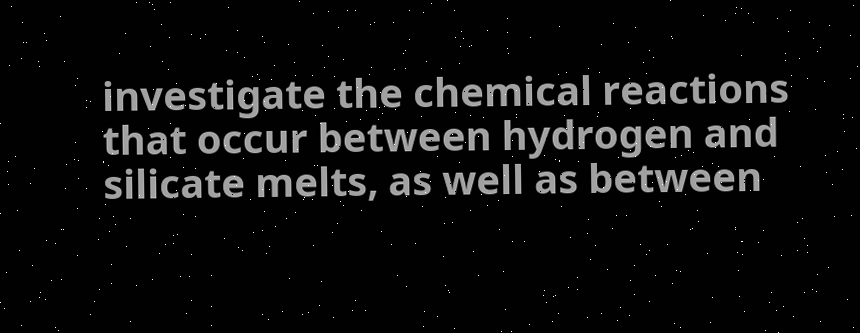investigate the chemical reactions that occur between hydrogen and silicate melts, as well as between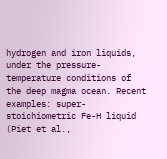hydrogen and iron liquids, under the pressure-temperature conditions of the deep magma ocean. Recent examples: super-stoichiometric Fe-H liquid (Piet et al.,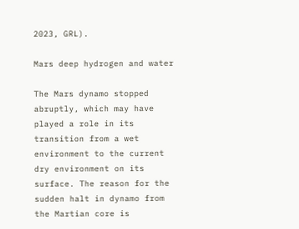2023, GRL).

Mars deep hydrogen and water

The Mars dynamo stopped abruptly, which may have played a role in its transition from a wet environment to the current dry environment on its surface. The reason for the sudden halt in dynamo from the Martian core is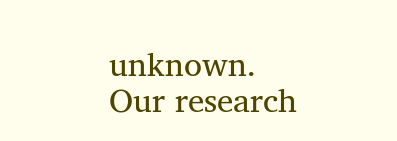unknown. Our research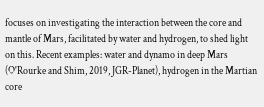focuses on investigating the interaction between the core and mantle of Mars, facilitated by water and hydrogen, to shed light on this. Recent examples: water and dynamo in deep Mars (O'Rourke and Shim, 2019, JGR-Planet), hydrogen in the Martian core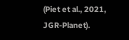(Piet et al., 2021, JGR-Planet).